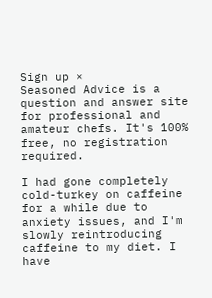Sign up ×
Seasoned Advice is a question and answer site for professional and amateur chefs. It's 100% free, no registration required.

I had gone completely cold-turkey on caffeine for a while due to anxiety issues, and I'm slowly reintroducing caffeine to my diet. I have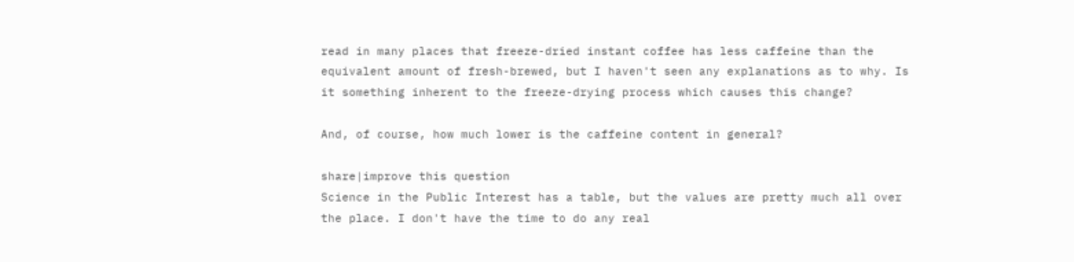read in many places that freeze-dried instant coffee has less caffeine than the equivalent amount of fresh-brewed, but I haven't seen any explanations as to why. Is it something inherent to the freeze-drying process which causes this change?

And, of course, how much lower is the caffeine content in general?

share|improve this question
Science in the Public Interest has a table, but the values are pretty much all over the place. I don't have the time to do any real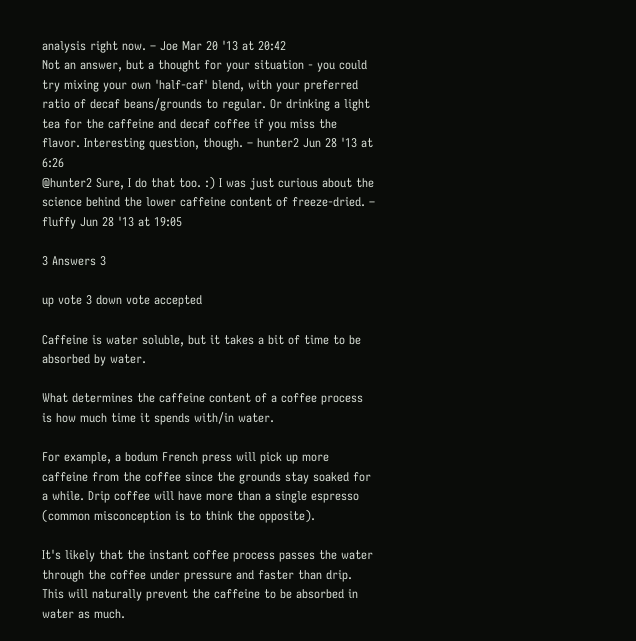analysis right now. – Joe Mar 20 '13 at 20:42
Not an answer, but a thought for your situation - you could try mixing your own 'half-caf' blend, with your preferred ratio of decaf beans/grounds to regular. Or drinking a light tea for the caffeine and decaf coffee if you miss the flavor. Interesting question, though. – hunter2 Jun 28 '13 at 6:26
@hunter2 Sure, I do that too. :) I was just curious about the science behind the lower caffeine content of freeze-dried. – fluffy Jun 28 '13 at 19:05

3 Answers 3

up vote 3 down vote accepted

Caffeine is water soluble, but it takes a bit of time to be absorbed by water.

What determines the caffeine content of a coffee process is how much time it spends with/in water.

For example, a bodum French press will pick up more caffeine from the coffee since the grounds stay soaked for a while. Drip coffee will have more than a single espresso (common misconception is to think the opposite).

It's likely that the instant coffee process passes the water through the coffee under pressure and faster than drip. This will naturally prevent the caffeine to be absorbed in water as much.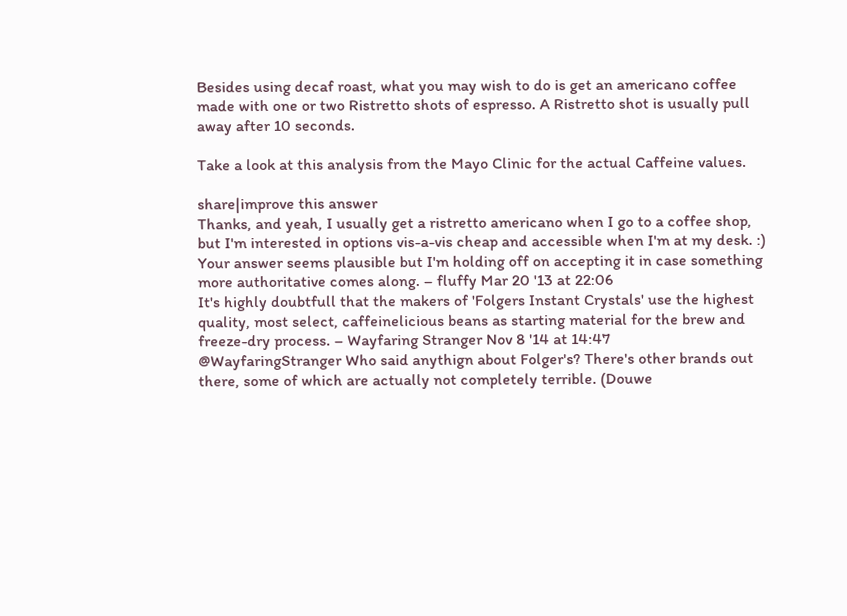Besides using decaf roast, what you may wish to do is get an americano coffee made with one or two Ristretto shots of espresso. A Ristretto shot is usually pull away after 10 seconds.

Take a look at this analysis from the Mayo Clinic for the actual Caffeine values.

share|improve this answer
Thanks, and yeah, I usually get a ristretto americano when I go to a coffee shop, but I'm interested in options vis-a-vis cheap and accessible when I'm at my desk. :) Your answer seems plausible but I'm holding off on accepting it in case something more authoritative comes along. – fluffy Mar 20 '13 at 22:06
It's highly doubtfull that the makers of 'Folgers Instant Crystals' use the highest quality, most select, caffeinelicious beans as starting material for the brew and freeze-dry process. – Wayfaring Stranger Nov 8 '14 at 14:47
@WayfaringStranger Who said anythign about Folger's? There's other brands out there, some of which are actually not completely terrible. (Douwe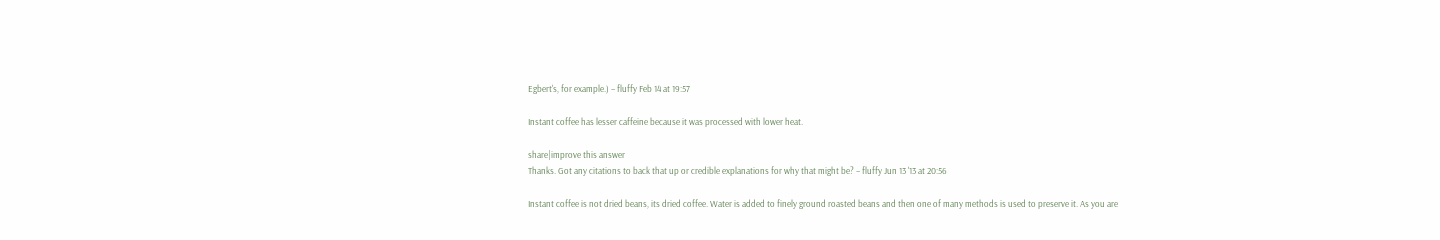Egbert's, for example.) – fluffy Feb 14 at 19:57

Instant coffee has lesser caffeine because it was processed with lower heat.

share|improve this answer
Thanks. Got any citations to back that up or credible explanations for why that might be? – fluffy Jun 13 '13 at 20:56

Instant coffee is not dried beans, its dried coffee. Water is added to finely ground roasted beans and then one of many methods is used to preserve it. As you are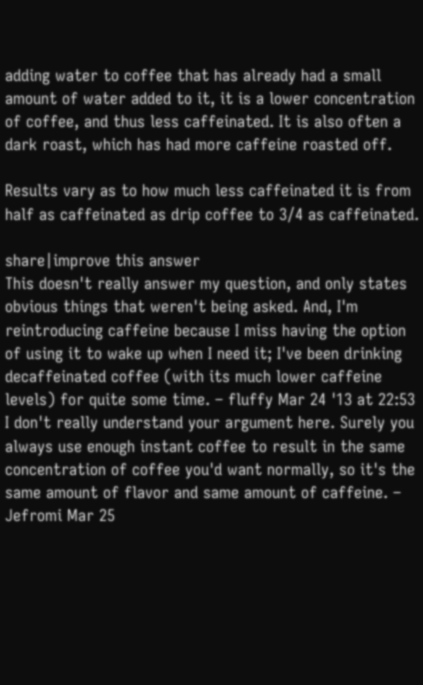adding water to coffee that has already had a small amount of water added to it, it is a lower concentration of coffee, and thus less caffeinated. It is also often a dark roast, which has had more caffeine roasted off.

Results vary as to how much less caffeinated it is from half as caffeinated as drip coffee to 3/4 as caffeinated.

share|improve this answer
This doesn't really answer my question, and only states obvious things that weren't being asked. And, I'm reintroducing caffeine because I miss having the option of using it to wake up when I need it; I've been drinking decaffeinated coffee (with its much lower caffeine levels) for quite some time. – fluffy Mar 24 '13 at 22:53
I don't really understand your argument here. Surely you always use enough instant coffee to result in the same concentration of coffee you'd want normally, so it's the same amount of flavor and same amount of caffeine. – Jefromi Mar 25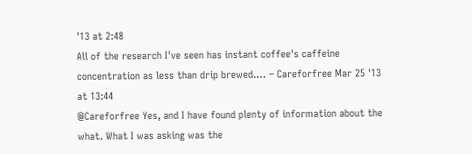'13 at 2:48
All of the research I've seen has instant coffee's caffeine concentration as less than drip brewed.… – Careforfree Mar 25 '13 at 13:44
@Careforfree Yes, and I have found plenty of information about the what. What I was asking was the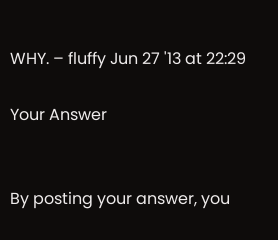WHY. – fluffy Jun 27 '13 at 22:29

Your Answer


By posting your answer, you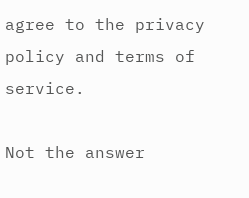agree to the privacy policy and terms of service.

Not the answer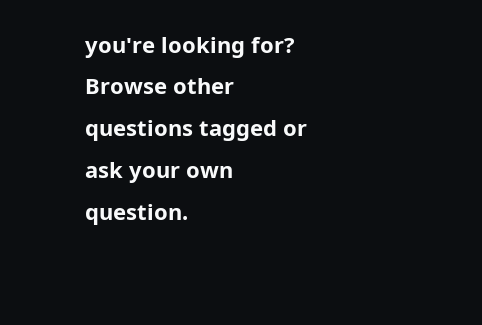you're looking for? Browse other questions tagged or ask your own question.